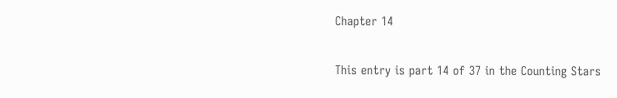Chapter 14

This entry is part 14 of 37 in the Counting Stars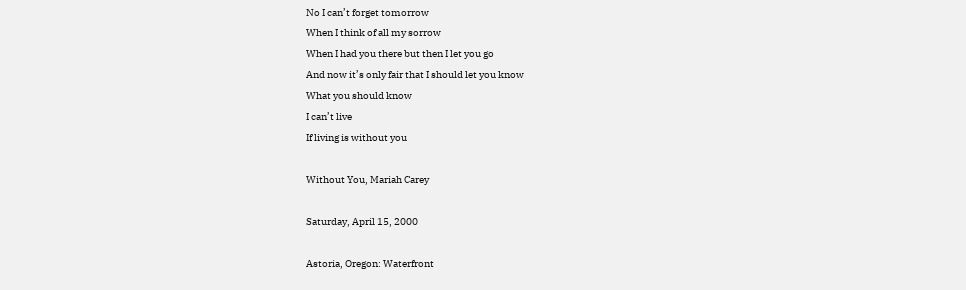No I can’t forget tomorrow
When I think of all my sorrow
When I had you there but then I let you go
And now it’s only fair that I should let you know
What you should know
I can’t live
If living is without you

Without You, Mariah Carey

Saturday, April 15, 2000

Astoria, Oregon: Waterfront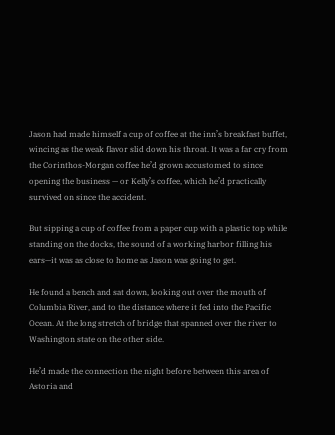Jason had made himself a cup of coffee at the inn’s breakfast buffet, wincing as the weak flavor slid down his throat. It was a far cry from the Corinthos-Morgan coffee he’d grown accustomed to since opening the business — or Kelly’s coffee, which he’d practically survived on since the accident.

But sipping a cup of coffee from a paper cup with a plastic top while standing on the docks, the sound of a working harbor filling his ears—it was as close to home as Jason was going to get.

He found a bench and sat down, looking out over the mouth of Columbia River, and to the distance where it fed into the Pacific Ocean. At the long stretch of bridge that spanned over the river to Washington state on the other side.

He’d made the connection the night before between this area of Astoria and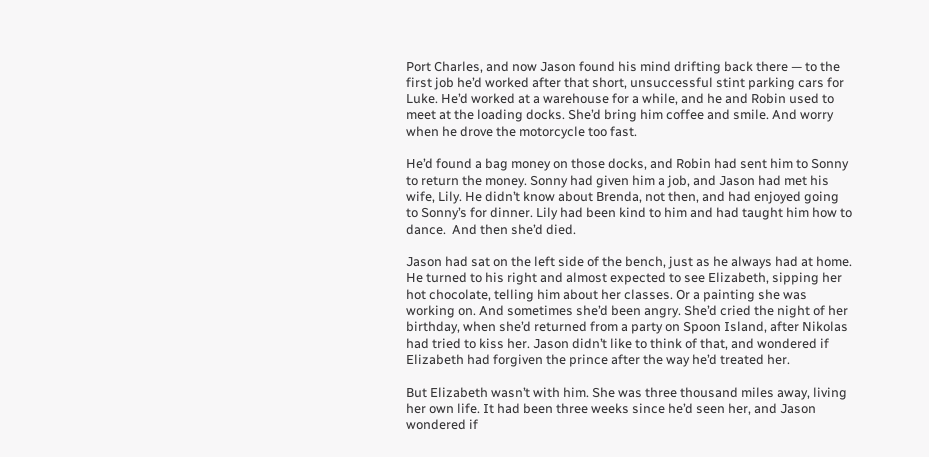Port Charles, and now Jason found his mind drifting back there — to the first job he’d worked after that short, unsuccessful stint parking cars for Luke. He’d worked at a warehouse for a while, and he and Robin used to meet at the loading docks. She’d bring him coffee and smile. And worry when he drove the motorcycle too fast.

He’d found a bag money on those docks, and Robin had sent him to Sonny to return the money. Sonny had given him a job, and Jason had met his wife, Lily. He didn’t know about Brenda, not then, and had enjoyed going to Sonny’s for dinner. Lily had been kind to him and had taught him how to dance.  And then she’d died.

Jason had sat on the left side of the bench, just as he always had at home. He turned to his right and almost expected to see Elizabeth, sipping her hot chocolate, telling him about her classes. Or a painting she was working on. And sometimes she’d been angry. She’d cried the night of her birthday, when she’d returned from a party on Spoon Island, after Nikolas had tried to kiss her. Jason didn’t like to think of that, and wondered if Elizabeth had forgiven the prince after the way he’d treated her.

But Elizabeth wasn’t with him. She was three thousand miles away, living her own life. It had been three weeks since he’d seen her, and Jason wondered if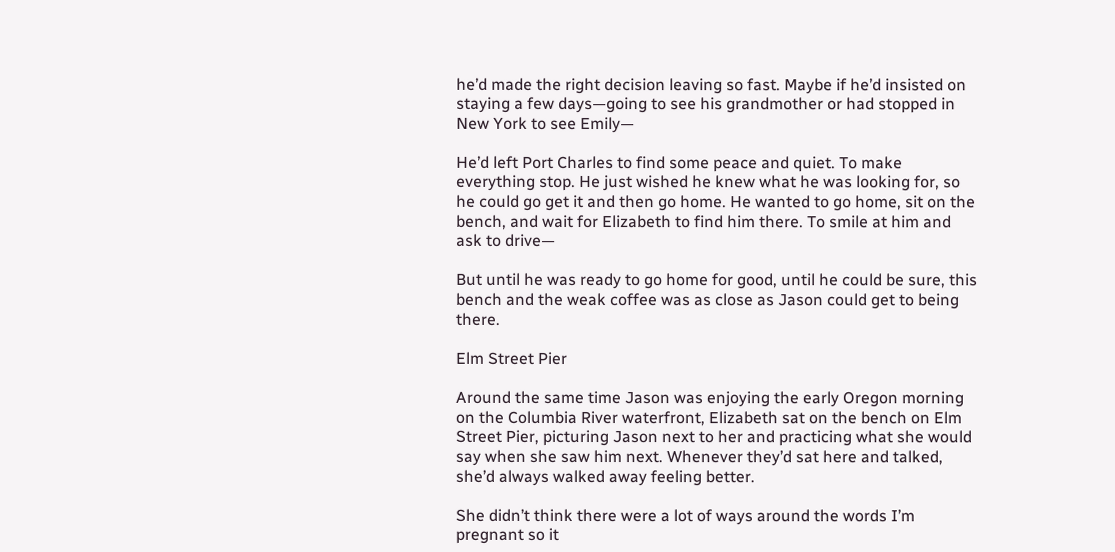he’d made the right decision leaving so fast. Maybe if he’d insisted on staying a few days—going to see his grandmother or had stopped in New York to see Emily—

He’d left Port Charles to find some peace and quiet. To make everything stop. He just wished he knew what he was looking for, so he could go get it and then go home. He wanted to go home, sit on the bench, and wait for Elizabeth to find him there. To smile at him and ask to drive—

But until he was ready to go home for good, until he could be sure, this bench and the weak coffee was as close as Jason could get to being there.

Elm Street Pier

Around the same time Jason was enjoying the early Oregon morning on the Columbia River waterfront, Elizabeth sat on the bench on Elm Street Pier, picturing Jason next to her and practicing what she would say when she saw him next. Whenever they’d sat here and talked, she’d always walked away feeling better.

She didn’t think there were a lot of ways around the words I’m pregnant so it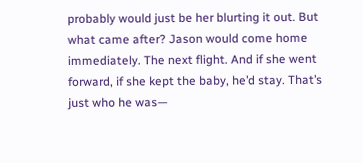probably would just be her blurting it out. But what came after? Jason would come home immediately. The next flight. And if she went forward, if she kept the baby, he’d stay. That’s just who he was—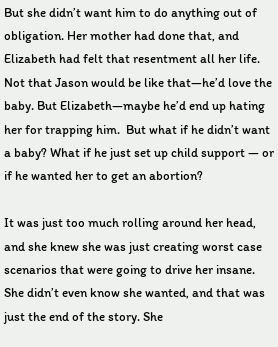But she didn’t want him to do anything out of obligation. Her mother had done that, and Elizabeth had felt that resentment all her life. Not that Jason would be like that—he’d love the baby. But Elizabeth—maybe he’d end up hating her for trapping him.  But what if he didn’t want a baby? What if he just set up child support — or if he wanted her to get an abortion?

It was just too much rolling around her head, and she knew she was just creating worst case scenarios that were going to drive her insane. She didn’t even know she wanted, and that was just the end of the story. She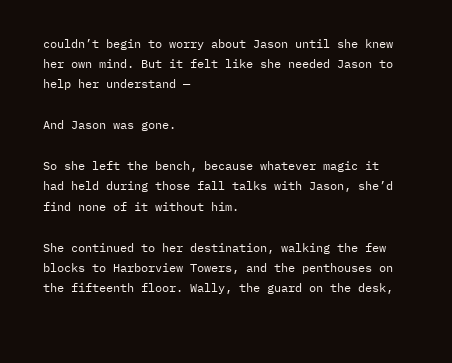couldn’t begin to worry about Jason until she knew her own mind. But it felt like she needed Jason to help her understand —

And Jason was gone.

So she left the bench, because whatever magic it had held during those fall talks with Jason, she’d find none of it without him.

She continued to her destination, walking the few blocks to Harborview Towers, and the penthouses on the fifteenth floor. Wally, the guard on the desk,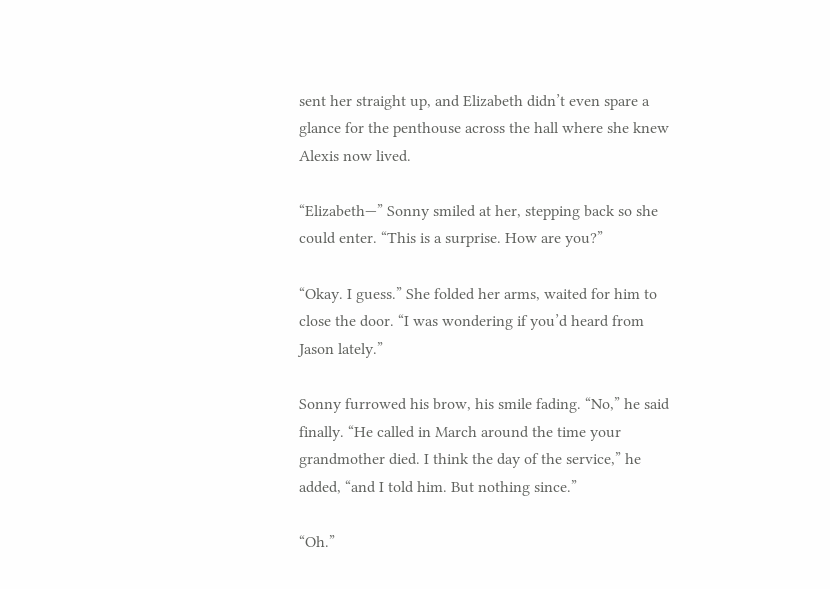sent her straight up, and Elizabeth didn’t even spare a glance for the penthouse across the hall where she knew Alexis now lived.

“Elizabeth—” Sonny smiled at her, stepping back so she could enter. “This is a surprise. How are you?”

“Okay. I guess.” She folded her arms, waited for him to close the door. “I was wondering if you’d heard from Jason lately.”

Sonny furrowed his brow, his smile fading. “No,” he said finally. “He called in March around the time your grandmother died. I think the day of the service,” he added, “and I told him. But nothing since.”

“Oh.”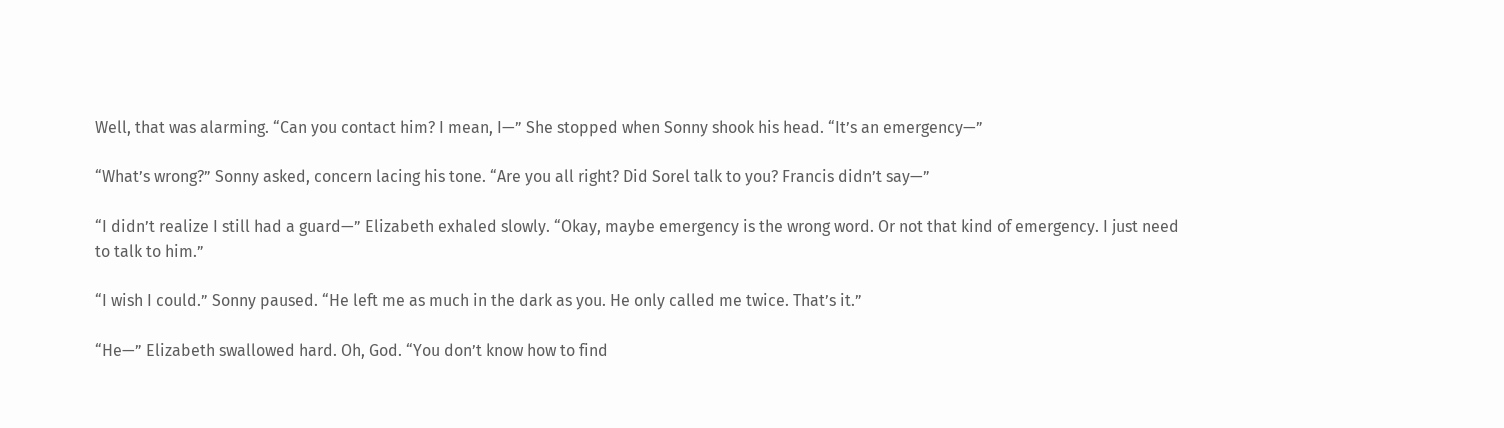Well, that was alarming. “Can you contact him? I mean, I—” She stopped when Sonny shook his head. “It’s an emergency—”

“What’s wrong?” Sonny asked, concern lacing his tone. “Are you all right? Did Sorel talk to you? Francis didn’t say—”

“I didn’t realize I still had a guard—” Elizabeth exhaled slowly. “Okay, maybe emergency is the wrong word. Or not that kind of emergency. I just need to talk to him.”

“I wish I could.” Sonny paused. “He left me as much in the dark as you. He only called me twice. That’s it.”

“He—” Elizabeth swallowed hard. Oh, God. “You don’t know how to find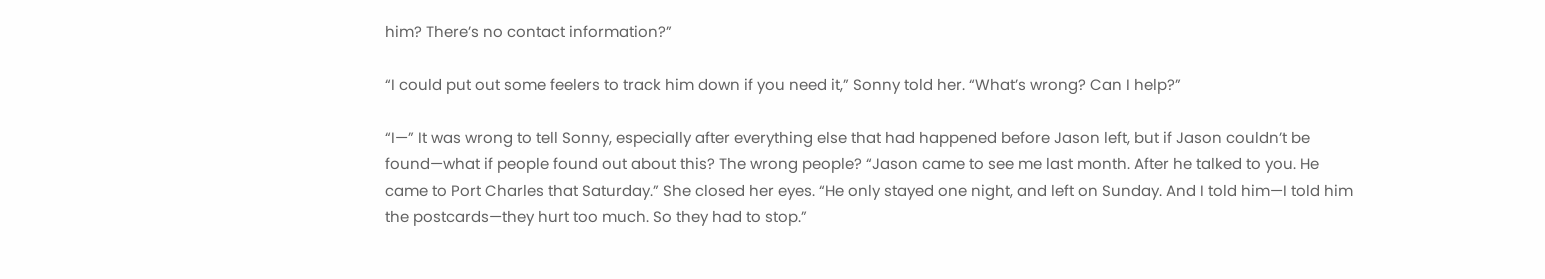him? There’s no contact information?”

“I could put out some feelers to track him down if you need it,” Sonny told her. “What’s wrong? Can I help?”

“I—” It was wrong to tell Sonny, especially after everything else that had happened before Jason left, but if Jason couldn’t be found—what if people found out about this? The wrong people? “Jason came to see me last month. After he talked to you. He came to Port Charles that Saturday.” She closed her eyes. “He only stayed one night, and left on Sunday. And I told him—I told him the postcards—they hurt too much. So they had to stop.”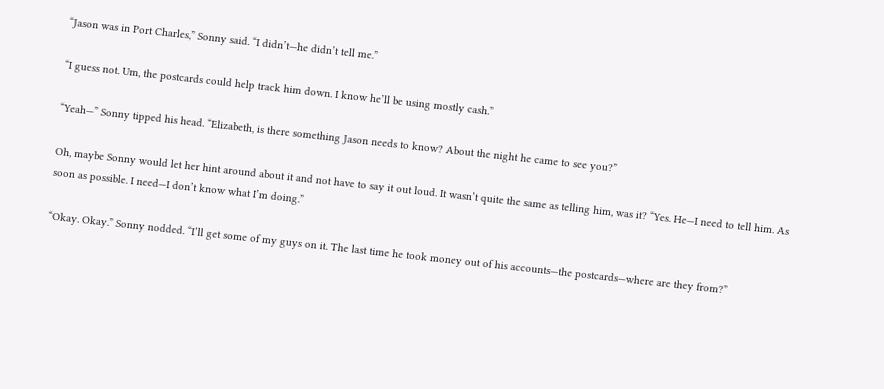“Jason was in Port Charles,” Sonny said. “I didn’t—he didn’t tell me.”

“I guess not. Um, the postcards could help track him down. I know he’ll be using mostly cash.”

“Yeah—” Sonny tipped his head. “Elizabeth, is there something Jason needs to know? About the night he came to see you?”

Oh, maybe Sonny would let her hint around about it and not have to say it out loud. It wasn’t quite the same as telling him, was it? “Yes. He—I need to tell him. As soon as possible. I need—I don’t know what I’m doing.”

“Okay. Okay.” Sonny nodded. “I’ll get some of my guys on it. The last time he took money out of his accounts—the postcards—where are they from?”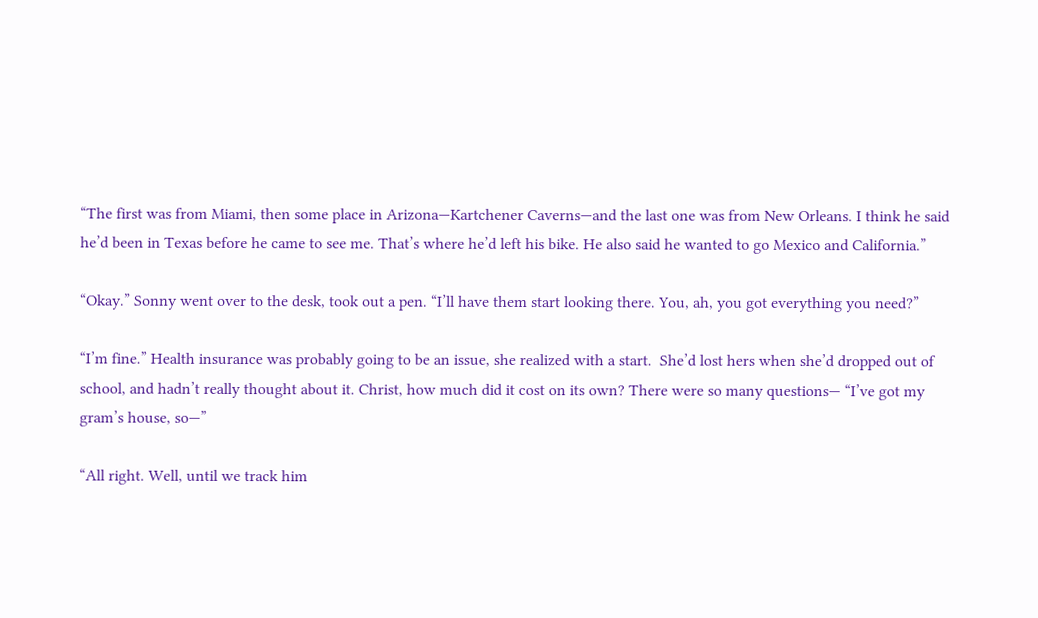“The first was from Miami, then some place in Arizona—Kartchener Caverns—and the last one was from New Orleans. I think he said he’d been in Texas before he came to see me. That’s where he’d left his bike. He also said he wanted to go Mexico and California.”

“Okay.” Sonny went over to the desk, took out a pen. “I’ll have them start looking there. You, ah, you got everything you need?”

“I’m fine.” Health insurance was probably going to be an issue, she realized with a start.  She’d lost hers when she’d dropped out of school, and hadn’t really thought about it. Christ, how much did it cost on its own? There were so many questions— “I’ve got my gram’s house, so—”

“All right. Well, until we track him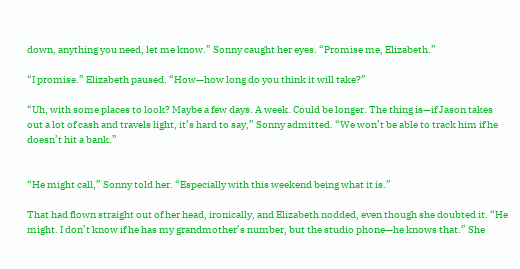down, anything you need, let me know.” Sonny caught her eyes. “Promise me, Elizabeth.”

“I promise.” Elizabeth paused. “How—how long do you think it will take?”

“Uh, with some places to look? Maybe a few days. A week. Could be longer. The thing is—if Jason takes out a lot of cash and travels light, it’s hard to say,” Sonny admitted. “We won’t be able to track him if he doesn’t hit a bank.”


“He might call,” Sonny told her. “Especially with this weekend being what it is.”

That had flown straight out of her head, ironically, and Elizabeth nodded, even though she doubted it. “He might. I don’t know if he has my grandmother’s number, but the studio phone—he knows that.” She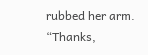rubbed her arm. “Thanks,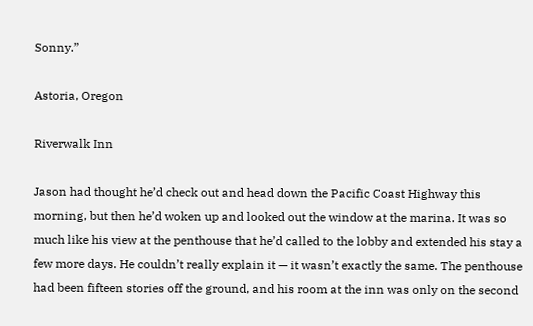Sonny.”

Astoria, Oregon

Riverwalk Inn

Jason had thought he’d check out and head down the Pacific Coast Highway this morning, but then he’d woken up and looked out the window at the marina. It was so much like his view at the penthouse that he’d called to the lobby and extended his stay a few more days. He couldn’t really explain it — it wasn’t exactly the same. The penthouse had been fifteen stories off the ground, and his room at the inn was only on the second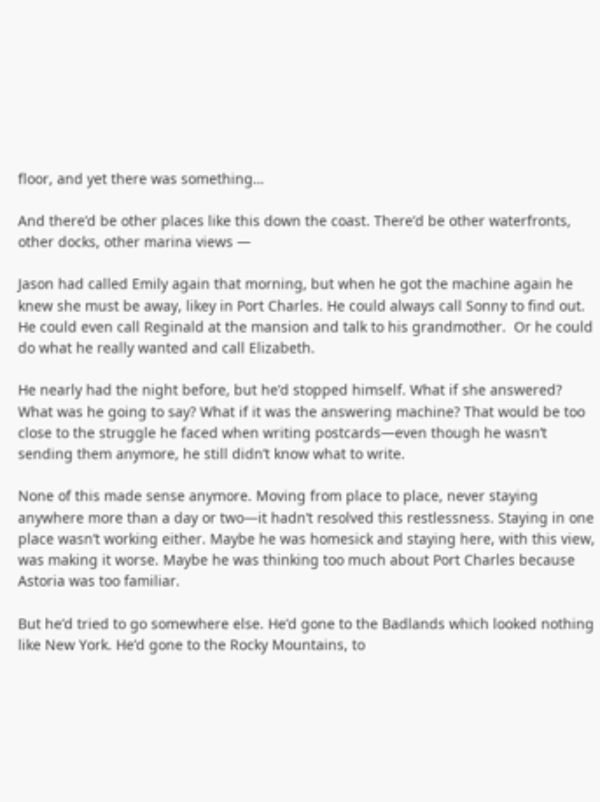floor, and yet there was something…

And there’d be other places like this down the coast. There’d be other waterfronts, other docks, other marina views —

Jason had called Emily again that morning, but when he got the machine again he knew she must be away, likey in Port Charles. He could always call Sonny to find out. He could even call Reginald at the mansion and talk to his grandmother.  Or he could do what he really wanted and call Elizabeth.

He nearly had the night before, but he’d stopped himself. What if she answered? What was he going to say? What if it was the answering machine? That would be too close to the struggle he faced when writing postcards—even though he wasn’t sending them anymore, he still didn’t know what to write.

None of this made sense anymore. Moving from place to place, never staying anywhere more than a day or two—it hadn’t resolved this restlessness. Staying in one place wasn’t working either. Maybe he was homesick and staying here, with this view, was making it worse. Maybe he was thinking too much about Port Charles because Astoria was too familiar.

But he’d tried to go somewhere else. He’d gone to the Badlands which looked nothing like New York. He’d gone to the Rocky Mountains, to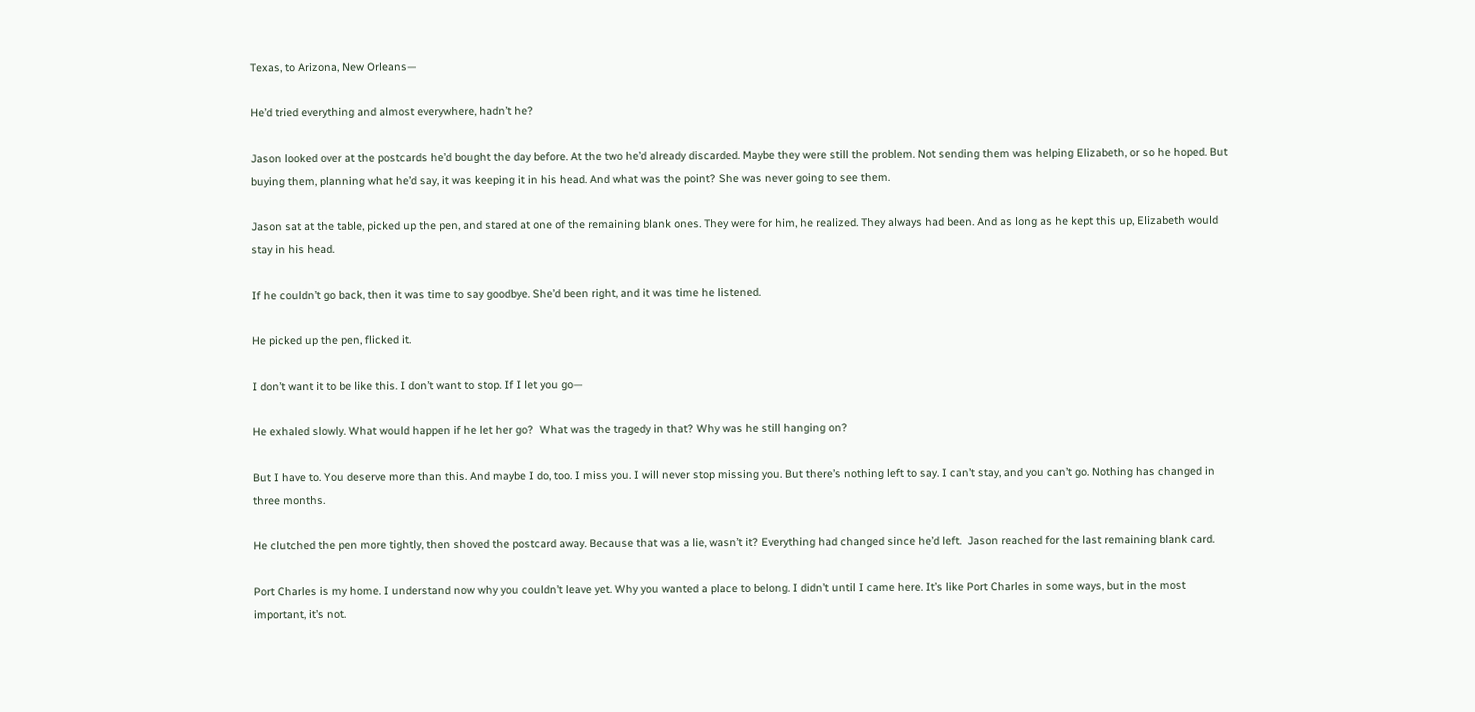Texas, to Arizona, New Orleans—

He’d tried everything and almost everywhere, hadn’t he?

Jason looked over at the postcards he’d bought the day before. At the two he’d already discarded. Maybe they were still the problem. Not sending them was helping Elizabeth, or so he hoped. But buying them, planning what he’d say, it was keeping it in his head. And what was the point? She was never going to see them.

Jason sat at the table, picked up the pen, and stared at one of the remaining blank ones. They were for him, he realized. They always had been. And as long as he kept this up, Elizabeth would stay in his head.

If he couldn’t go back, then it was time to say goodbye. She’d been right, and it was time he listened.

He picked up the pen, flicked it.

I don’t want it to be like this. I don’t want to stop. If I let you go—

He exhaled slowly. What would happen if he let her go?  What was the tragedy in that? Why was he still hanging on?

But I have to. You deserve more than this. And maybe I do, too. I miss you. I will never stop missing you. But there’s nothing left to say. I can’t stay, and you can’t go. Nothing has changed in three months.

He clutched the pen more tightly, then shoved the postcard away. Because that was a lie, wasn’t it? Everything had changed since he’d left.  Jason reached for the last remaining blank card.

Port Charles is my home. I understand now why you couldn’t leave yet. Why you wanted a place to belong. I didn’t until I came here. It’s like Port Charles in some ways, but in the most important, it’s not.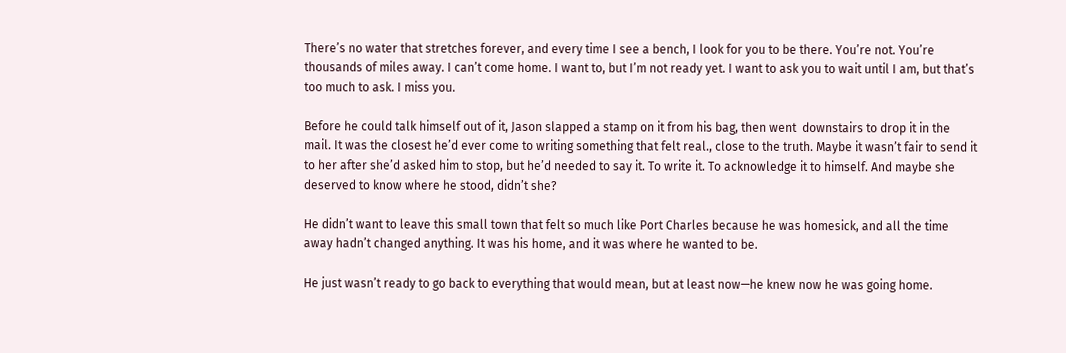There’s no water that stretches forever, and every time I see a bench, I look for you to be there. You’re not. You’re thousands of miles away. I can’t come home. I want to, but I’m not ready yet. I want to ask you to wait until I am, but that’s too much to ask. I miss you.

Before he could talk himself out of it, Jason slapped a stamp on it from his bag, then went  downstairs to drop it in the mail. It was the closest he’d ever come to writing something that felt real., close to the truth. Maybe it wasn’t fair to send it to her after she’d asked him to stop, but he’d needed to say it. To write it. To acknowledge it to himself. And maybe she deserved to know where he stood, didn’t she?

He didn’t want to leave this small town that felt so much like Port Charles because he was homesick, and all the time away hadn’t changed anything. It was his home, and it was where he wanted to be.

He just wasn’t ready to go back to everything that would mean, but at least now—he knew now he was going home.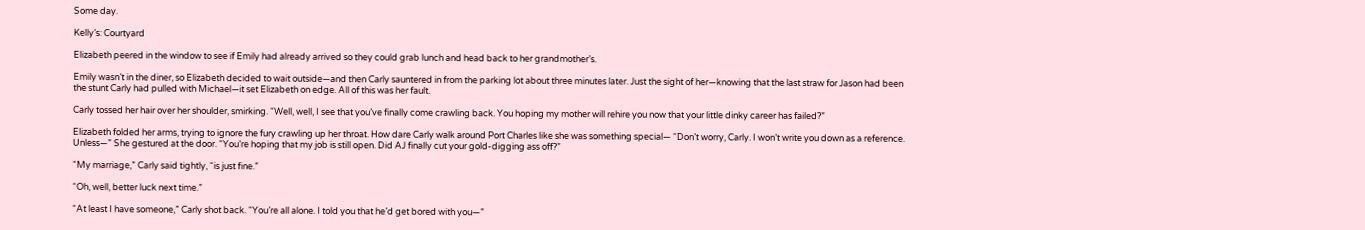Some day.

Kelly’s: Courtyard

Elizabeth peered in the window to see if Emily had already arrived so they could grab lunch and head back to her grandmother’s.

Emily wasn’t in the diner, so Elizabeth decided to wait outside—and then Carly sauntered in from the parking lot about three minutes later. Just the sight of her—knowing that the last straw for Jason had been the stunt Carly had pulled with Michael—it set Elizabeth on edge. All of this was her fault.

Carly tossed her hair over her shoulder, smirking. “Well, well, I see that you’ve finally come crawling back. You hoping my mother will rehire you now that your little dinky career has failed?”

Elizabeth folded her arms, trying to ignore the fury crawling up her throat. How dare Carly walk around Port Charles like she was something special— “Don’t worry, Carly. I won’t write you down as a reference. Unless—” She gestured at the door. “You’re hoping that my job is still open. Did AJ finally cut your gold-digging ass off?”

“My marriage,” Carly said tightly, “is just fine.”

“Oh, well, better luck next time.”

“At least I have someone,” Carly shot back. “You’re all alone. I told you that he’d get bored with you—”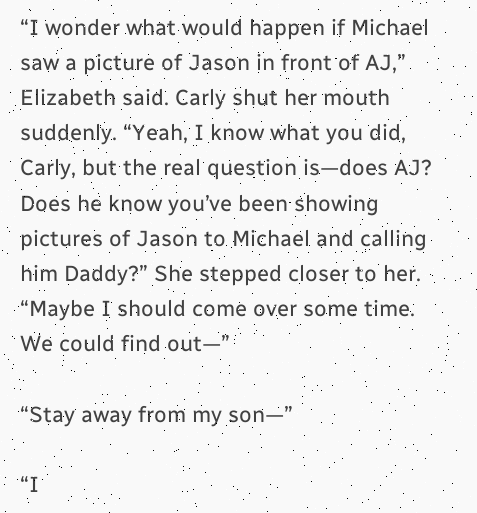“I wonder what would happen if Michael saw a picture of Jason in front of AJ,” Elizabeth said. Carly shut her mouth suddenly. “Yeah, I know what you did, Carly, but the real question is—does AJ? Does he know you’ve been showing pictures of Jason to Michael and calling him Daddy?” She stepped closer to her. “Maybe I should come over some time. We could find out—”

“Stay away from my son—”

“I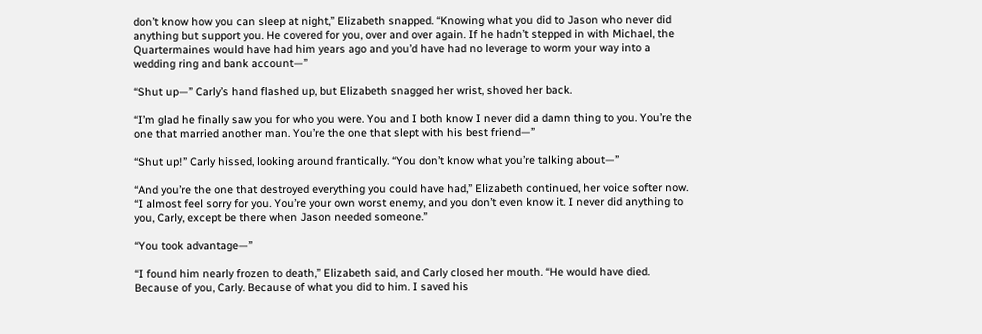don’t know how you can sleep at night,” Elizabeth snapped. “Knowing what you did to Jason who never did anything but support you. He covered for you, over and over again. If he hadn’t stepped in with Michael, the Quartermaines would have had him years ago and you’d have had no leverage to worm your way into a wedding ring and bank account—”

“Shut up—” Carly’s hand flashed up, but Elizabeth snagged her wrist, shoved her back.

“I’m glad he finally saw you for who you were. You and I both know I never did a damn thing to you. You’re the one that married another man. You’re the one that slept with his best friend—”

“Shut up!” Carly hissed, looking around frantically. “You don’t know what you’re talking about—”

“And you’re the one that destroyed everything you could have had,” Elizabeth continued, her voice softer now. “I almost feel sorry for you. You’re your own worst enemy, and you don’t even know it. I never did anything to you, Carly, except be there when Jason needed someone.”

“You took advantage—”

“I found him nearly frozen to death,” Elizabeth said, and Carly closed her mouth. “He would have died. Because of you, Carly. Because of what you did to him. I saved his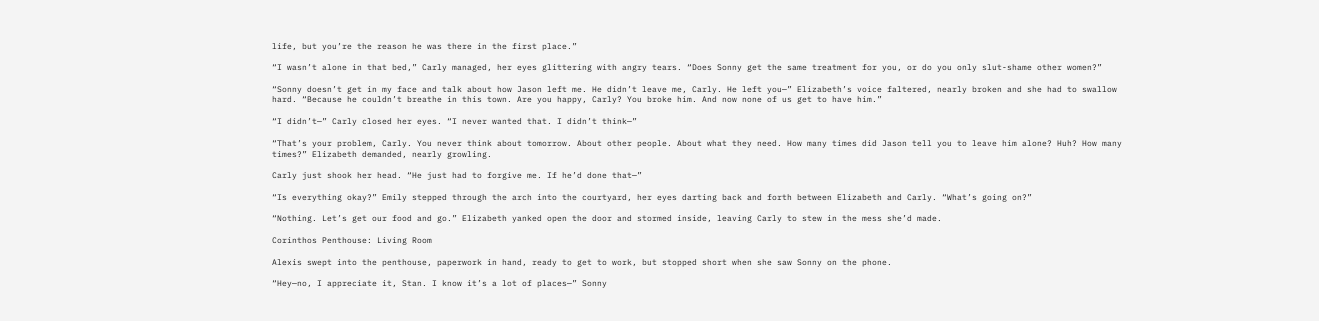life, but you’re the reason he was there in the first place.”

“I wasn’t alone in that bed,” Carly managed, her eyes glittering with angry tears. “Does Sonny get the same treatment for you, or do you only slut-shame other women?”

“Sonny doesn’t get in my face and talk about how Jason left me. He didn’t leave me, Carly. He left you—” Elizabeth’s voice faltered, nearly broken and she had to swallow hard. “Because he couldn’t breathe in this town. Are you happy, Carly? You broke him. And now none of us get to have him.”

“I didn’t—” Carly closed her eyes. “I never wanted that. I didn’t think—”

“That’s your problem, Carly. You never think about tomorrow. About other people. About what they need. How many times did Jason tell you to leave him alone? Huh? How many times?” Elizabeth demanded, nearly growling.

Carly just shook her head. “He just had to forgive me. If he’d done that—”

“Is everything okay?” Emily stepped through the arch into the courtyard, her eyes darting back and forth between Elizabeth and Carly. “What’s going on?”

“Nothing. Let’s get our food and go.” Elizabeth yanked open the door and stormed inside, leaving Carly to stew in the mess she’d made.

Corinthos Penthouse: Living Room

Alexis swept into the penthouse, paperwork in hand, ready to get to work, but stopped short when she saw Sonny on the phone.

“Hey—no, I appreciate it, Stan. I know it’s a lot of places—” Sonny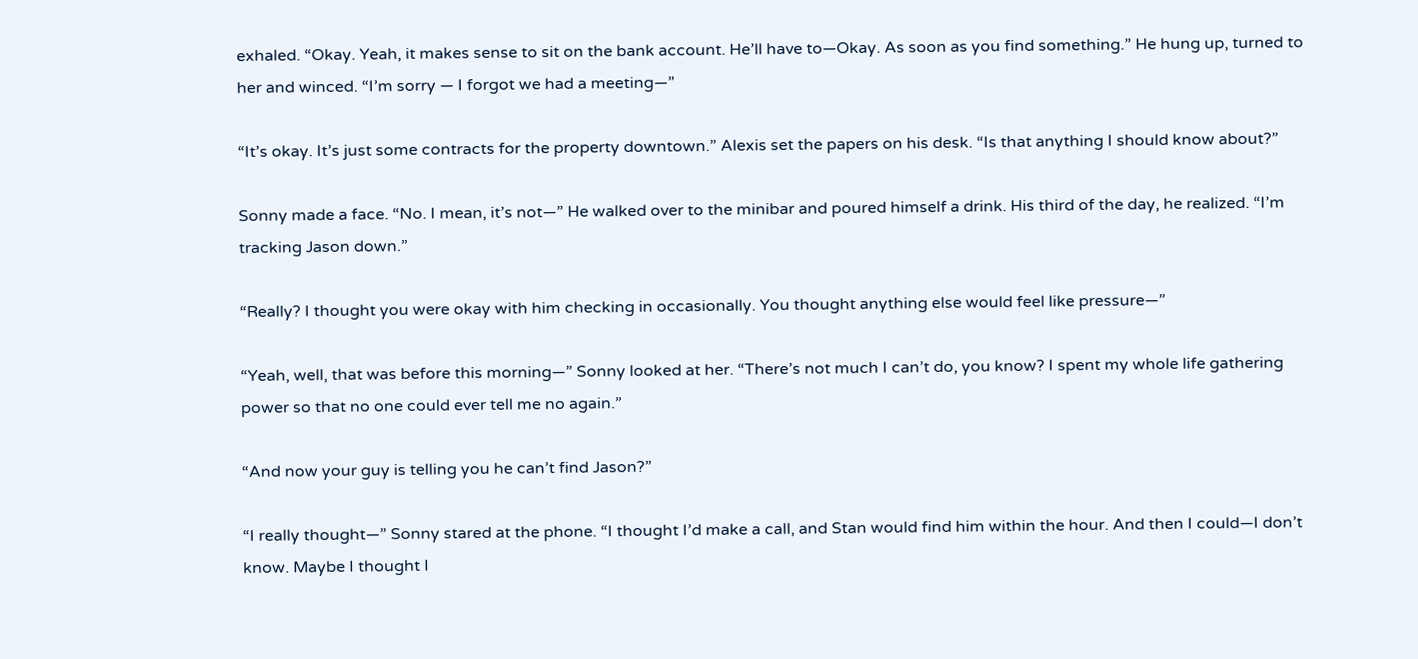exhaled. “Okay. Yeah, it makes sense to sit on the bank account. He’ll have to—Okay. As soon as you find something.” He hung up, turned to her and winced. “I’m sorry — I forgot we had a meeting—”

“It’s okay. It’s just some contracts for the property downtown.” Alexis set the papers on his desk. “Is that anything I should know about?”

Sonny made a face. “No. I mean, it’s not—” He walked over to the minibar and poured himself a drink. His third of the day, he realized. “I’m tracking Jason down.”

“Really? I thought you were okay with him checking in occasionally. You thought anything else would feel like pressure—”

“Yeah, well, that was before this morning—” Sonny looked at her. “There’s not much I can’t do, you know? I spent my whole life gathering power so that no one could ever tell me no again.”

“And now your guy is telling you he can’t find Jason?”

“I really thought—” Sonny stared at the phone. “I thought I’d make a call, and Stan would find him within the hour. And then I could—I don’t know. Maybe I thought I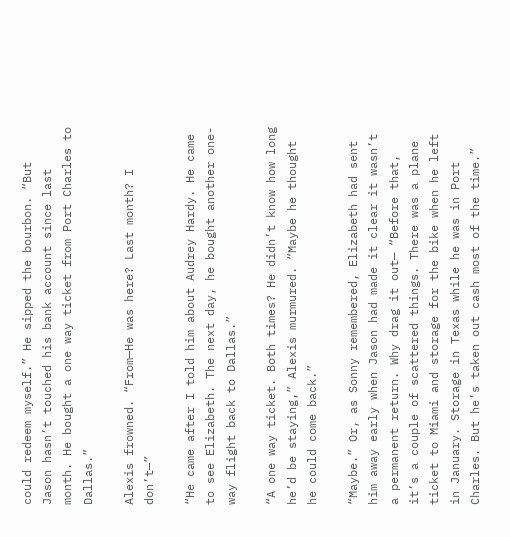could redeem myself.” He sipped the bourbon. “But Jason hasn’t touched his bank account since last month. He bought a one way ticket from Port Charles to Dallas.”

Alexis frowned. “From—He was here? Last month? I don’t—”

“He came after I told him about Audrey Hardy. He came to see Elizabeth. The next day, he bought another one-way flight back to Dallas.”

“A one way ticket. Both times? He didn’t know how long he’d be staying,” Alexis murmured. “Maybe he thought he could come back.”

“Maybe.” Or, as Sonny remembered, Elizabeth had sent him away early when Jason had made it clear it wasn’t a permanent return. Why drag it out— “Before that, it’s a couple of scattered things. There was a plane ticket to Miami and storage for the bike when he left in January. Storage in Texas while he was in Port Charles. But he’s taken out cash most of the time.”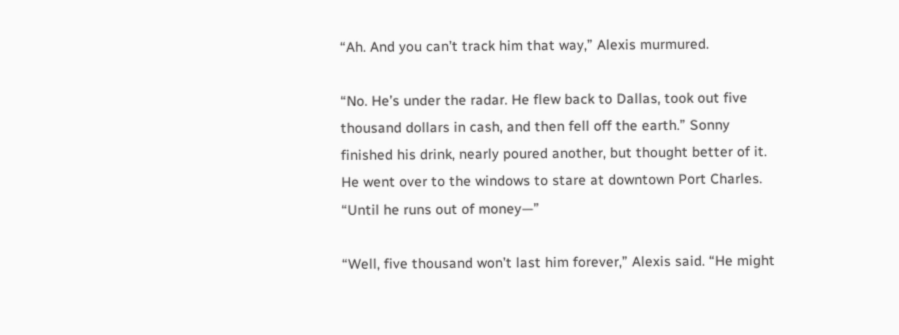“Ah. And you can’t track him that way,” Alexis murmured.

“No. He’s under the radar. He flew back to Dallas, took out five thousand dollars in cash, and then fell off the earth.” Sonny finished his drink, nearly poured another, but thought better of it. He went over to the windows to stare at downtown Port Charles. “Until he runs out of money—”

“Well, five thousand won’t last him forever,” Alexis said. “He might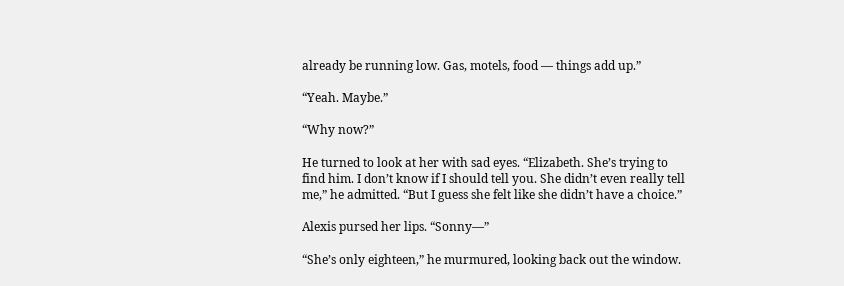already be running low. Gas, motels, food — things add up.”

“Yeah. Maybe.”

“Why now?”

He turned to look at her with sad eyes. “Elizabeth. She’s trying to find him. I don’t know if I should tell you. She didn’t even really tell me,” he admitted. “But I guess she felt like she didn’t have a choice.”

Alexis pursed her lips. “Sonny—”

“She’s only eighteen,” he murmured, looking back out the window.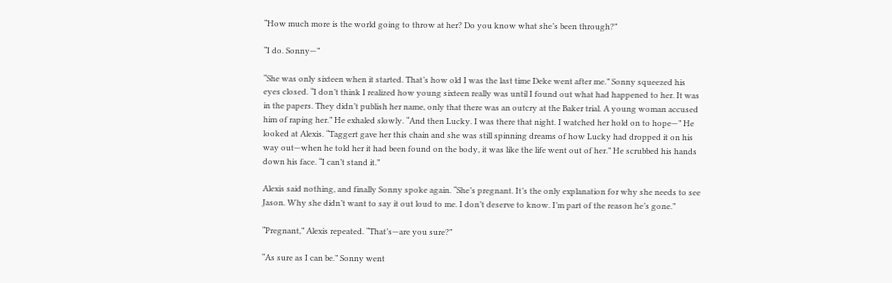“How much more is the world going to throw at her? Do you know what she’s been through?”

“I do. Sonny—”

“She was only sixteen when it started. That’s how old I was the last time Deke went after me.” Sonny squeezed his eyes closed. “I don’t think I realized how young sixteen really was until I found out what had happened to her. It was in the papers. They didn’t publish her name, only that there was an outcry at the Baker trial. A young woman accused him of raping her.” He exhaled slowly. “And then Lucky. I was there that night. I watched her hold on to hope—” He looked at Alexis. “Taggert gave her this chain and she was still spinning dreams of how Lucky had dropped it on his way out—when he told her it had been found on the body, it was like the life went out of her.” He scrubbed his hands down his face. “I can’t stand it.”

Alexis said nothing, and finally Sonny spoke again. “She’s pregnant. It’s the only explanation for why she needs to see Jason. Why she didn’t want to say it out loud to me. I don’t deserve to know. I’m part of the reason he’s gone.”

“Pregnant,” Alexis repeated. “That’s—are you sure?”

“As sure as I can be.” Sonny went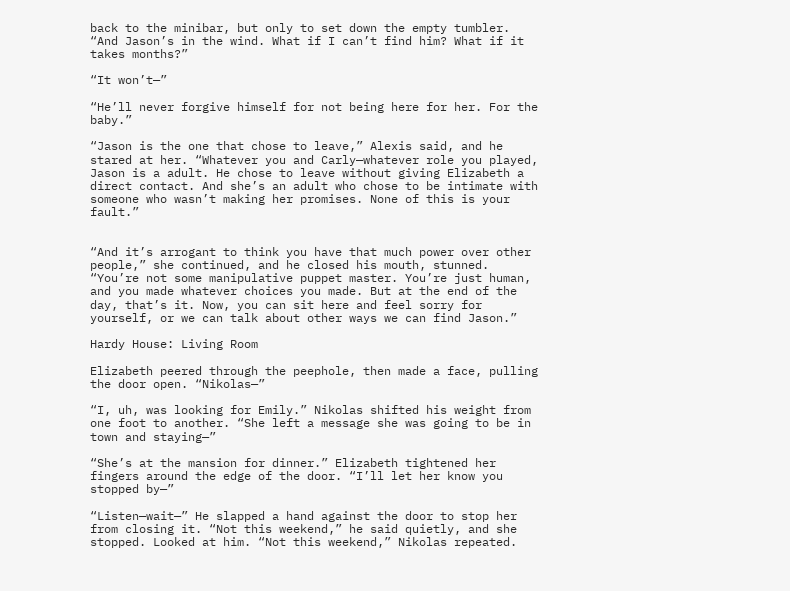back to the minibar, but only to set down the empty tumbler. “And Jason’s in the wind. What if I can’t find him? What if it takes months?”

“It won’t—”

“He’ll never forgive himself for not being here for her. For the baby.”

“Jason is the one that chose to leave,” Alexis said, and he stared at her. “Whatever you and Carly—whatever role you played, Jason is a adult. He chose to leave without giving Elizabeth a direct contact. And she’s an adult who chose to be intimate with someone who wasn’t making her promises. None of this is your fault.”


“And it’s arrogant to think you have that much power over other people,” she continued, and he closed his mouth, stunned. “You’re not some manipulative puppet master. You’re just human, and you made whatever choices you made. But at the end of the day, that’s it. Now, you can sit here and feel sorry for yourself, or we can talk about other ways we can find Jason.”

Hardy House: Living Room

Elizabeth peered through the peephole, then made a face, pulling the door open. “Nikolas—”

“I, uh, was looking for Emily.” Nikolas shifted his weight from one foot to another. “She left a message she was going to be in town and staying—”

“She’s at the mansion for dinner.” Elizabeth tightened her fingers around the edge of the door. “I’ll let her know you stopped by—”

“Listen—wait—” He slapped a hand against the door to stop her from closing it. “Not this weekend,” he said quietly, and she stopped. Looked at him. “Not this weekend,” Nikolas repeated.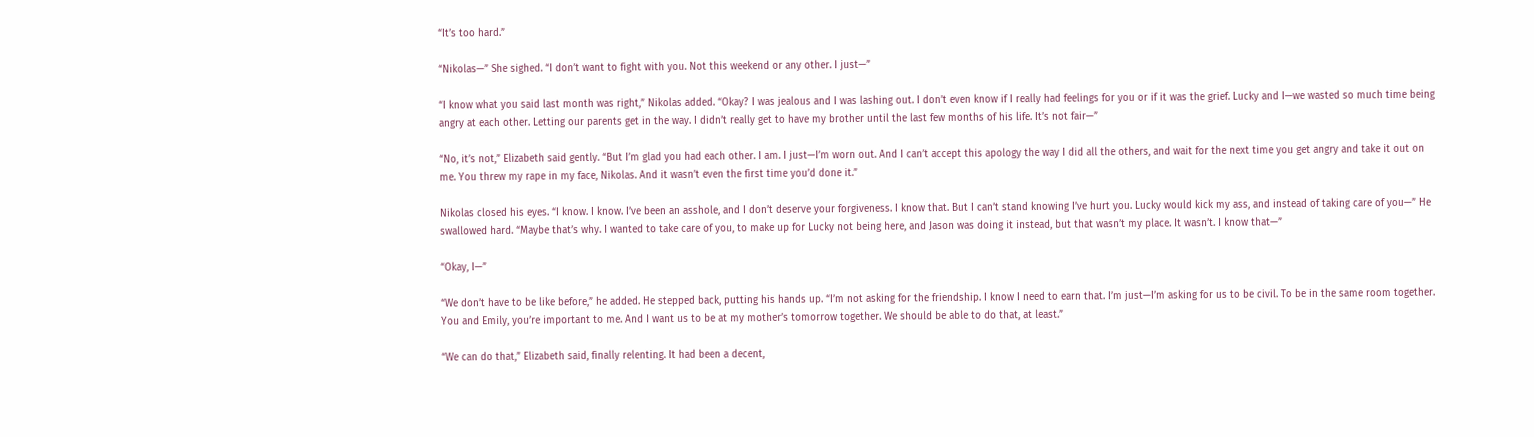“It’s too hard.”

“Nikolas—” She sighed. “I don’t want to fight with you. Not this weekend or any other. I just—”

“I know what you said last month was right,” Nikolas added. “Okay? I was jealous and I was lashing out. I don’t even know if I really had feelings for you or if it was the grief. Lucky and I—we wasted so much time being angry at each other. Letting our parents get in the way. I didn’t really get to have my brother until the last few months of his life. It’s not fair—”

“No, it’s not,” Elizabeth said gently. “But I’m glad you had each other. I am. I just—I’m worn out. And I can’t accept this apology the way I did all the others, and wait for the next time you get angry and take it out on me. You threw my rape in my face, Nikolas. And it wasn’t even the first time you’d done it.”

Nikolas closed his eyes. “I know. I know. I’ve been an asshole, and I don’t deserve your forgiveness. I know that. But I can’t stand knowing I’ve hurt you. Lucky would kick my ass, and instead of taking care of you—” He swallowed hard. “Maybe that’s why. I wanted to take care of you, to make up for Lucky not being here, and Jason was doing it instead, but that wasn’t my place. It wasn’t. I know that—”

“Okay, I—”

“We don’t have to be like before,” he added. He stepped back, putting his hands up. “I’m not asking for the friendship. I know I need to earn that. I’m just—I’m asking for us to be civil. To be in the same room together. You and Emily, you’re important to me. And I want us to be at my mother’s tomorrow together. We should be able to do that, at least.”

“We can do that,” Elizabeth said, finally relenting. It had been a decent,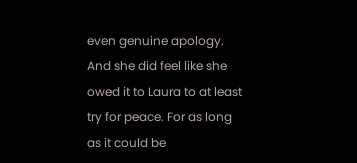even genuine apology. And she did feel like she owed it to Laura to at least try for peace. For as long as it could be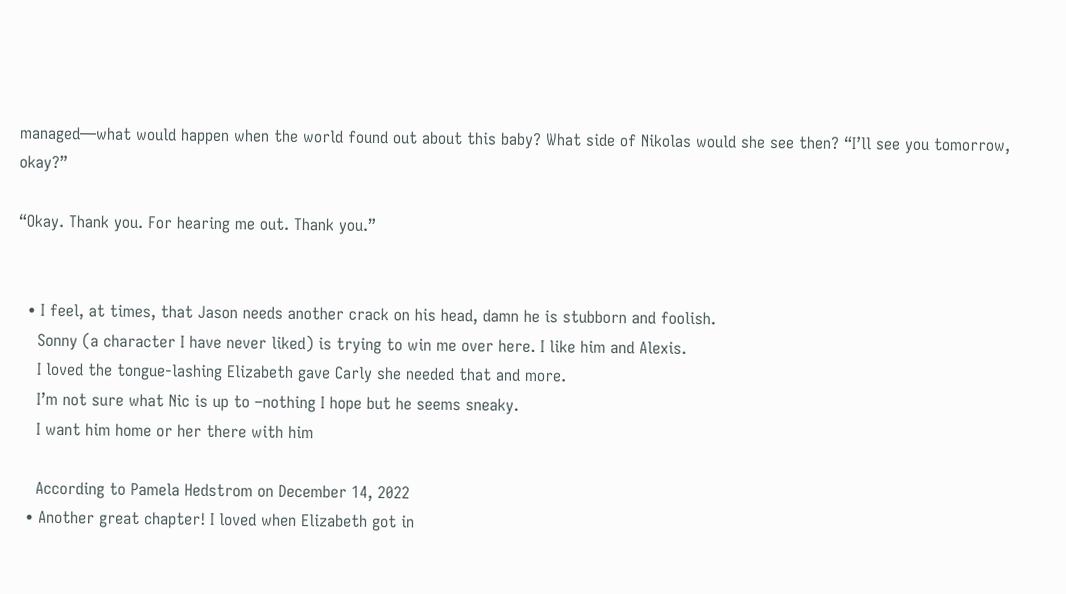managed—what would happen when the world found out about this baby? What side of Nikolas would she see then? “I’ll see you tomorrow, okay?”

“Okay. Thank you. For hearing me out. Thank you.”


  • I feel, at times, that Jason needs another crack on his head, damn he is stubborn and foolish.
    Sonny (a character I have never liked) is trying to win me over here. I like him and Alexis.
    I loved the tongue-lashing Elizabeth gave Carly she needed that and more.
    I’m not sure what Nic is up to –nothing I hope but he seems sneaky.
    I want him home or her there with him

    According to Pamela Hedstrom on December 14, 2022
  • Another great chapter! I loved when Elizabeth got in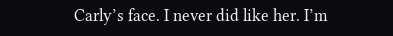Carly’s face. I never did like her. I’m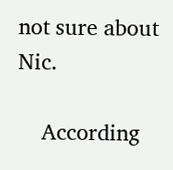not sure about Nic.

    According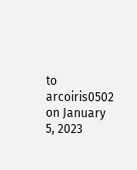to arcoiris0502 on January 5, 2023